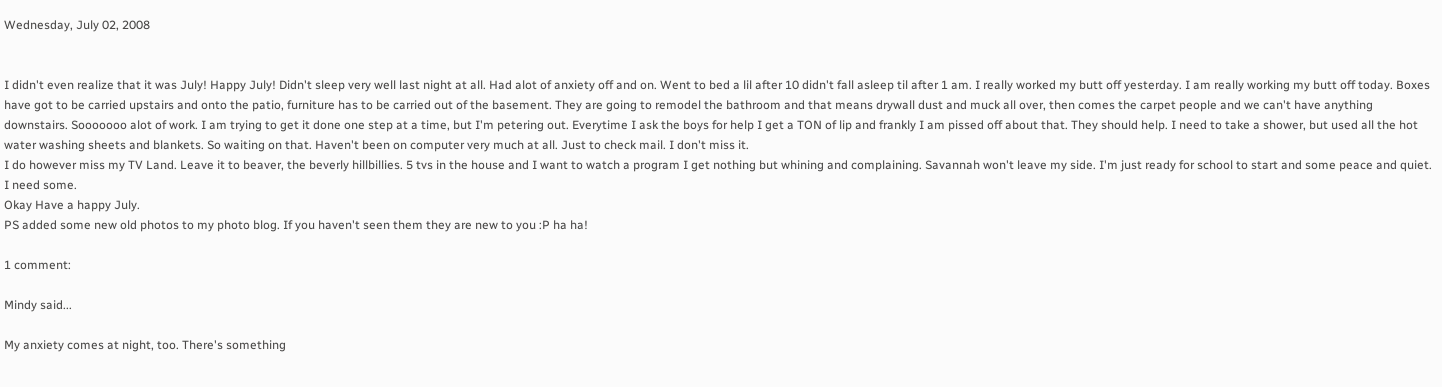Wednesday, July 02, 2008


I didn't even realize that it was July! Happy July! Didn't sleep very well last night at all. Had alot of anxiety off and on. Went to bed a lil after 10 didn't fall asleep til after 1 am. I really worked my butt off yesterday. I am really working my butt off today. Boxes have got to be carried upstairs and onto the patio, furniture has to be carried out of the basement. They are going to remodel the bathroom and that means drywall dust and muck all over, then comes the carpet people and we can't have anything downstairs. Sooooooo alot of work. I am trying to get it done one step at a time, but I'm petering out. Everytime I ask the boys for help I get a TON of lip and frankly I am pissed off about that. They should help. I need to take a shower, but used all the hot water washing sheets and blankets. So waiting on that. Haven't been on computer very much at all. Just to check mail. I don't miss it.
I do however miss my TV Land. Leave it to beaver, the beverly hillbillies. 5 tvs in the house and I want to watch a program I get nothing but whining and complaining. Savannah won't leave my side. I'm just ready for school to start and some peace and quiet. I need some.
Okay Have a happy July.
PS added some new old photos to my photo blog. If you haven't seen them they are new to you :P ha ha!

1 comment:

Mindy said...

My anxiety comes at night, too. There's something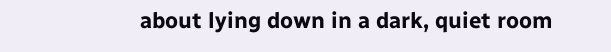about lying down in a dark, quiet room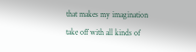that makes my imagination take off with all kinds of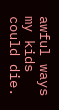awful ways my kids could die.